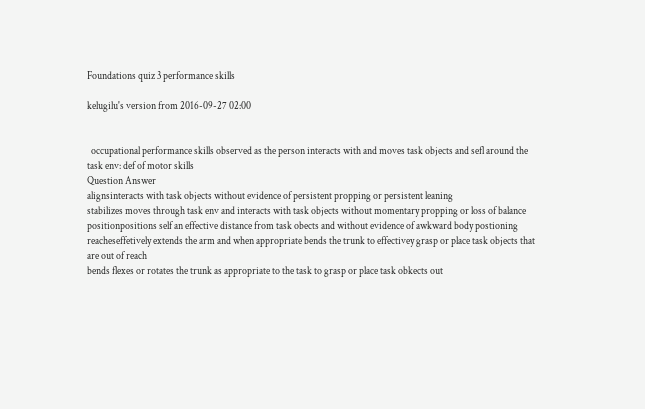Foundations quiz 3 performance skills

kelugilu's version from 2016-09-27 02:00


  occupational performance skills observed as the person interacts with and moves task objects and sefl around the task env: def of motor skills
Question Answer
alignsinteracts with task objects without evidence of persistent propping or persistent leaning
stabilizes moves through task env and interacts with task objects without momentary propping or loss of balance
positionpositions self an effective distance from task obects and without evidence of awkward body postioning
reacheseffetively extends the arm and when appropriate bends the trunk to effectivey grasp or place task objects that are out of reach
bends flexes or rotates the trunk as appropriate to the task to grasp or place task obkects out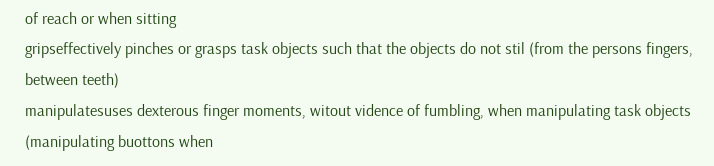of reach or when sitting
gripseffectively pinches or grasps task objects such that the objects do not stil (from the persons fingers, between teeth)
manipulatesuses dexterous finger moments, witout vidence of fumbling, when manipulating task objects (manipulating buottons when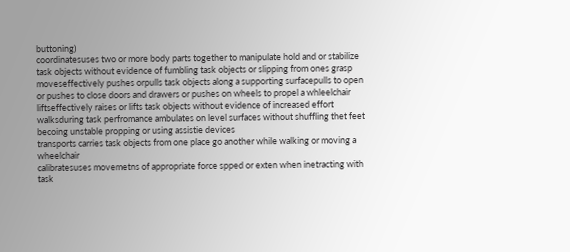buttoning)
coordinatesuses two or more body parts together to manipulate hold and or stabilize task objects without evidence of fumbling task objects or slipping from ones grasp
moveseffectively pushes orpulls task objects along a supporting surfacepulls to open or pushes to close doors and drawers or pushes on wheels to propel a whleelchair
liftseffectively raises or lifts task objects without evidence of increased effort
walksduring task perfromance ambulates on level surfaces without shuffling thet feet becoing unstable propping or using assistie devices
transports carries task objects from one place go another while walking or moving a wheelchair
calibratesuses movemetns of appropriate force spped or exten when inetracting with task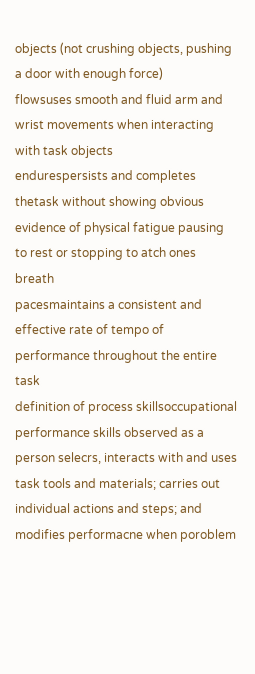objects (not crushing objects, pushing a door with enough force)
flowsuses smooth and fluid arm and wrist movements when interacting with task objects
endurespersists and completes thetask without showing obvious evidence of physical fatigue pausing to rest or stopping to atch ones breath
pacesmaintains a consistent and effective rate of tempo of performance throughout the entire task
definition of process skillsoccupational performance skills observed as a person selecrs, interacts with and uses task tools and materials; carries out individual actions and steps; and modifies performacne when poroblem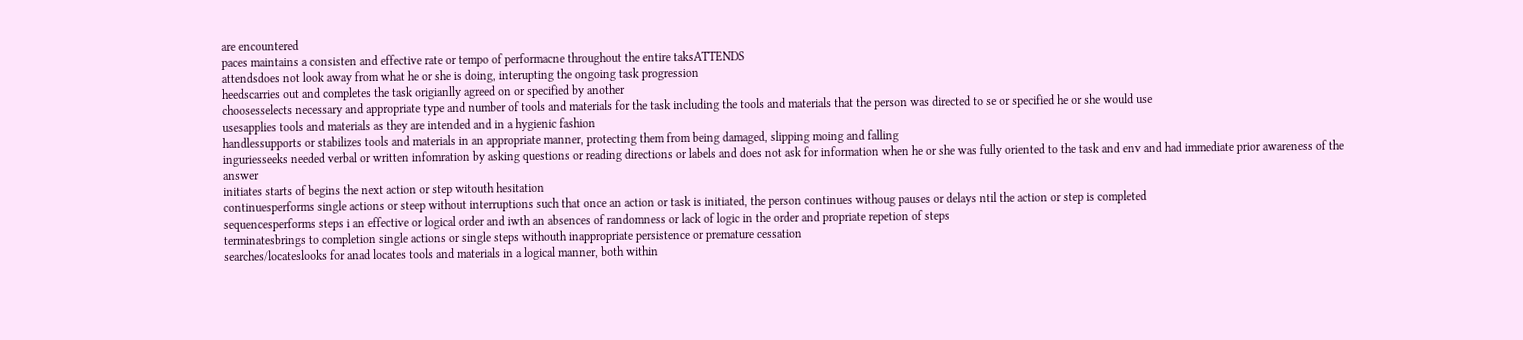are encountered
paces maintains a consisten and effective rate or tempo of performacne throughout the entire taksATTENDS
attendsdoes not look away from what he or she is doing, interupting the ongoing task progression
heedscarries out and completes the task origianlly agreed on or specified by another
choosesselects necessary and appropriate type and number of tools and materials for the task including the tools and materials that the person was directed to se or specified he or she would use
usesapplies tools and materials as they are intended and in a hygienic fashion
handlessupports or stabilizes tools and materials in an appropriate manner, protecting them from being damaged, slipping moing and falling
inguriesseeks needed verbal or written infomration by asking questions or reading directions or labels and does not ask for information when he or she was fully oriented to the task and env and had immediate prior awareness of the answer
initiates starts of begins the next action or step witouth hesitation
continuesperforms single actions or steep without interruptions such that once an action or task is initiated, the person continues withoug pauses or delays ntil the action or step is completed
sequencesperforms steps i an effective or logical order and iwth an absences of randomness or lack of logic in the order and propriate repetion of steps
terminatesbrings to completion single actions or single steps withouth inappropriate persistence or premature cessation
searches/locateslooks for anad locates tools and materials in a logical manner, both within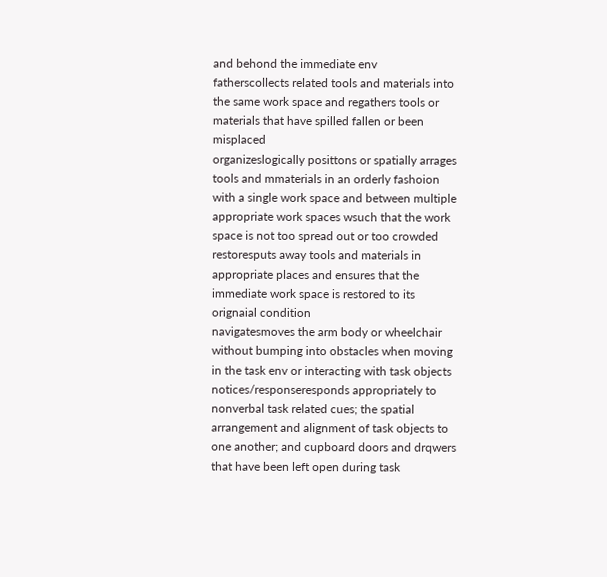and behond the immediate env
fatherscollects related tools and materials into the same work space and regathers tools or materials that have spilled fallen or been misplaced
organizeslogically posittons or spatially arrages tools and mmaterials in an orderly fashoion with a single work space and between multiple appropriate work spaces wsuch that the work space is not too spread out or too crowded
restoresputs away tools and materials in appropriate places and ensures that the immediate work space is restored to its orignaial condition
navigatesmoves the arm body or wheelchair without bumping into obstacles when moving in the task env or interacting with task objects
notices/responseresponds appropriately to nonverbal task related cues; the spatial arrangement and alignment of task objects to one another; and cupboard doors and drqwers that have been left open during task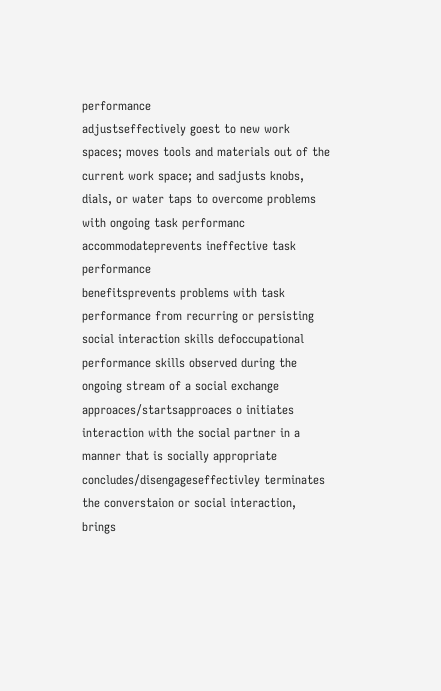performance
adjustseffectively goest to new work spaces; moves tools and materials out of the current work space; and sadjusts knobs, dials, or water taps to overcome problems with ongoing task performanc
accommodateprevents ineffective task performance
benefitsprevents problems with task performance from recurring or persisting
social interaction skills defoccupational performance skills observed during the ongoing stream of a social exchange
approaces/startsapproaces o initiates interaction with the social partner in a manner that is socially appropriate
concludes/disengageseffectivley terminates the converstaion or social interaction, brings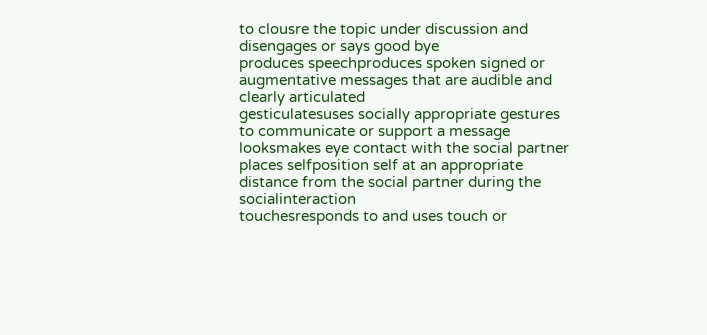to clousre the topic under discussion and disengages or says good bye
produces speechproduces spoken signed or augmentative messages that are audible and clearly articulated
gesticulatesuses socially appropriate gestures to communicate or support a message
looksmakes eye contact with the social partner
places selfposition self at an appropriate distance from the social partner during the socialinteraction
touchesresponds to and uses touch or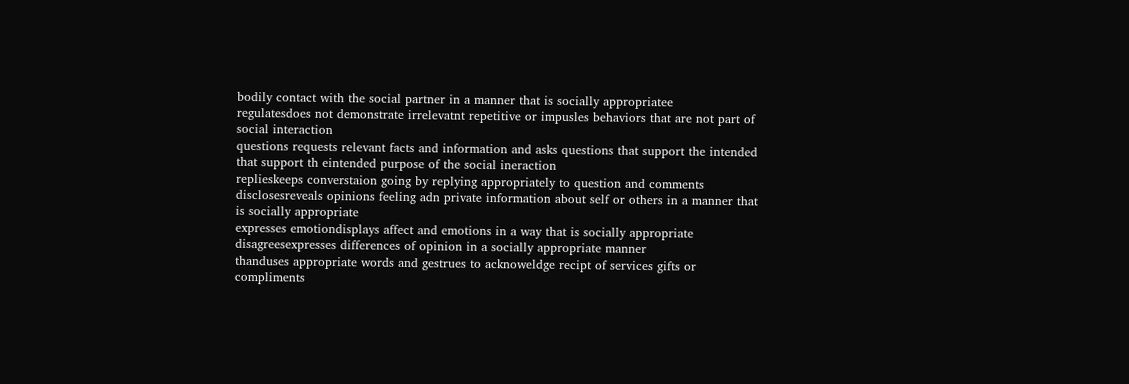bodily contact with the social partner in a manner that is socially appropriatee
regulatesdoes not demonstrate irrelevatnt repetitive or impusles behaviors that are not part of social interaction
questions requests relevant facts and information and asks questions that support the intended that support th eintended purpose of the social ineraction
replieskeeps converstaion going by replying appropriately to question and comments
disclosesreveals opinions feeling adn private information about self or others in a manner that is socially appropriate
expresses emotiondisplays affect and emotions in a way that is socially appropriate
disagreesexpresses differences of opinion in a socially appropriate manner
thanduses appropriate words and gestrues to acknoweldge recipt of services gifts or compliments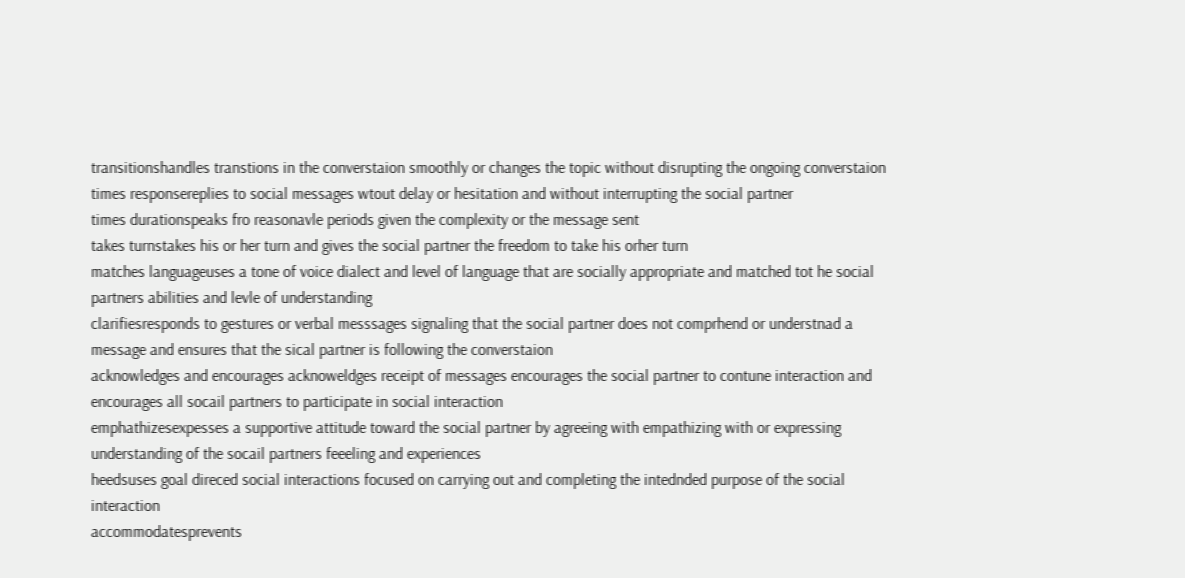transitionshandles transtions in the converstaion smoothly or changes the topic without disrupting the ongoing converstaion
times responsereplies to social messages wtout delay or hesitation and without interrupting the social partner
times durationspeaks fro reasonavle periods given the complexity or the message sent
takes turnstakes his or her turn and gives the social partner the freedom to take his orher turn
matches languageuses a tone of voice dialect and level of language that are socially appropriate and matched tot he social partners abilities and levle of understanding
clarifiesresponds to gestures or verbal messsages signaling that the social partner does not comprhend or understnad a message and ensures that the sical partner is following the converstaion
acknowledges and encourages acknoweldges receipt of messages encourages the social partner to contune interaction and encourages all socail partners to participate in social interaction
emphathizesexpesses a supportive attitude toward the social partner by agreeing with empathizing with or expressing understanding of the socail partners feeeling and experiences
heedsuses goal direced social interactions focused on carrying out and completing the intednded purpose of the social interaction
accommodatesprevents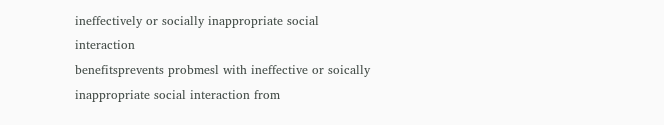ineffectively or socially inappropriate social interaction
benefitsprevents probmesl with ineffective or soically inappropriate social interaction from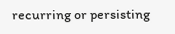recurring or persisting